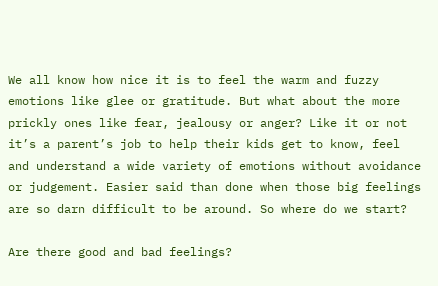We all know how nice it is to feel the warm and fuzzy emotions like glee or gratitude. But what about the more prickly ones like fear, jealousy or anger? Like it or not it’s a parent’s job to help their kids get to know, feel and understand a wide variety of emotions without avoidance or judgement. Easier said than done when those big feelings are so darn difficult to be around. So where do we start?

Are there good and bad feelings?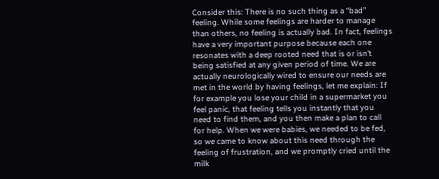Consider this: There is no such thing as a “bad” feeling. While some feelings are harder to manage than others, no feeling is actually bad. In fact, feelings have a very important purpose because each one resonates with a deep rooted need that is or isn’t being satisfied at any given period of time. We are actually neurologically wired to ensure our needs are met in the world by having feelings, let me explain: If for example you lose your child in a supermarket you  feel panic, that feeling tells you instantly that you need to find them, and you then make a plan to call for help. When we were babies, we needed to be fed, so we came to know about this need through the feeling of frustration, and we promptly cried until the milk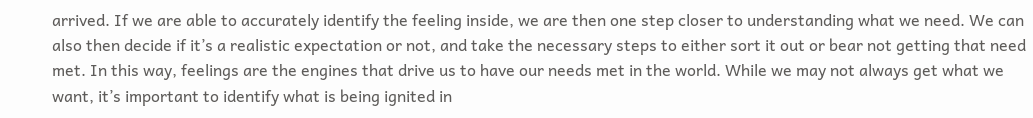arrived. If we are able to accurately identify the feeling inside, we are then one step closer to understanding what we need. We can also then decide if it’s a realistic expectation or not, and take the necessary steps to either sort it out or bear not getting that need met. In this way, feelings are the engines that drive us to have our needs met in the world. While we may not always get what we want, it’s important to identify what is being ignited in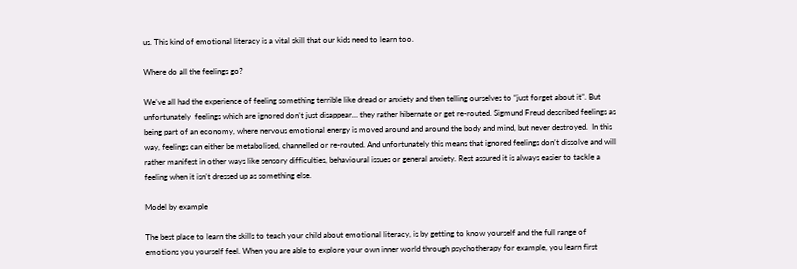us. This kind of emotional literacy is a vital skill that our kids need to learn too.

Where do all the feelings go?

We’ve all had the experience of feeling something terrible like dread or anxiety and then telling ourselves to “just forget about it”. But unfortunately  feelings which are ignored don’t just disappear… they rather hibernate or get re-routed. Sigmund Freud described feelings as being part of an economy, where nervous emotional energy is moved around and around the body and mind, but never destroyed.  In this way, feelings can either be metabolised, channelled or re-routed. And unfortunately this means that ignored feelings don’t dissolve and will rather manifest in other ways like sensory difficulties, behavioural issues or general anxiety. Rest assured it is always easier to tackle a feeling when it isn’t dressed up as something else.

Model by example

The best place to learn the skills to teach your child about emotional literacy, is by getting to know yourself and the full range of emotions you yourself feel. When you are able to explore your own inner world through psychotherapy for example, you learn first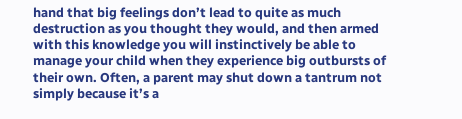hand that big feelings don’t lead to quite as much destruction as you thought they would, and then armed with this knowledge you will instinctively be able to manage your child when they experience big outbursts of their own. Often, a parent may shut down a tantrum not simply because it’s a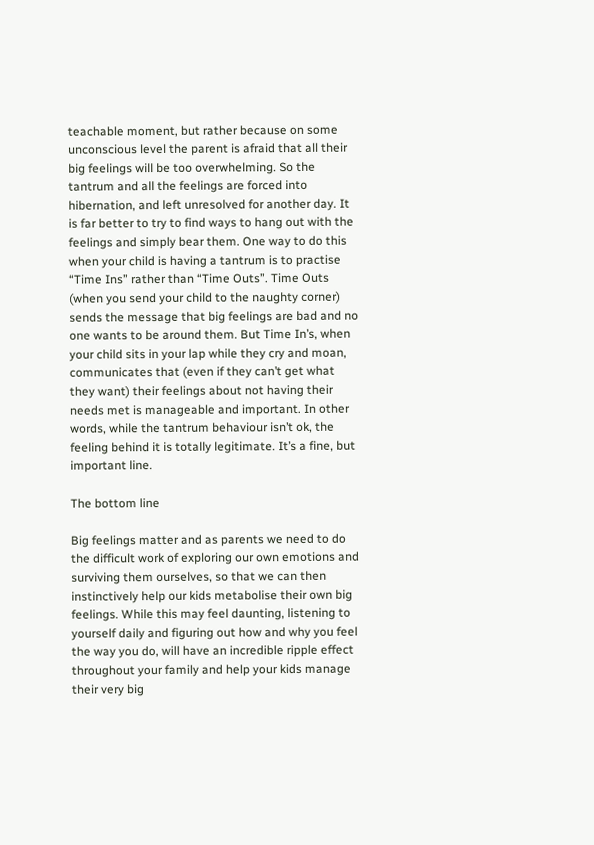teachable moment, but rather because on some unconscious level the parent is afraid that all their big feelings will be too overwhelming. So the tantrum and all the feelings are forced into hibernation, and left unresolved for another day. It is far better to try to find ways to hang out with the feelings and simply bear them. One way to do this when your child is having a tantrum is to practise “Time Ins” rather than “Time Outs”. Time Outs (when you send your child to the naughty corner) sends the message that big feelings are bad and no one wants to be around them. But Time In’s, when your child sits in your lap while they cry and moan, communicates that (even if they can’t get what they want) their feelings about not having their needs met is manageable and important. In other words, while the tantrum behaviour isn’t ok, the feeling behind it is totally legitimate. It’s a fine, but important line.

The bottom line

Big feelings matter and as parents we need to do the difficult work of exploring our own emotions and surviving them ourselves, so that we can then instinctively help our kids metabolise their own big feelings. While this may feel daunting, listening to yourself daily and figuring out how and why you feel the way you do, will have an incredible ripple effect throughout your family and help your kids manage their very big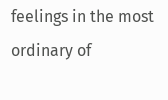feelings in the most ordinary of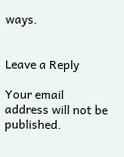ways.


Leave a Reply

Your email address will not be published.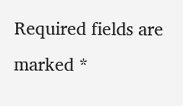Required fields are marked *